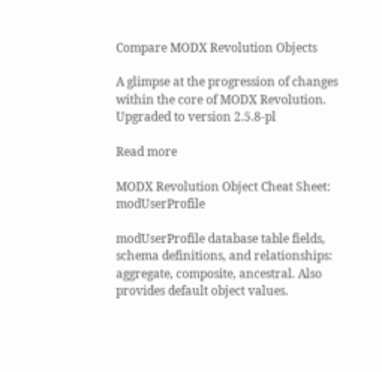Compare MODX Revolution Objects

A glimpse at the progression of changes within the core of MODX Revolution.
Upgraded to version 2.5.8-pl

Read more

MODX Revolution Object Cheat Sheet: modUserProfile

modUserProfile database table fields, schema definitions, and relationships: aggregate, composite, ancestral. Also provides default object values.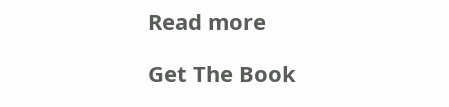Read more

Get The Book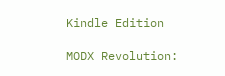Kindle Edition

MODX Revolution: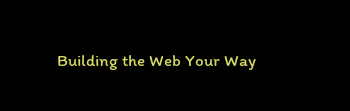Building the Web Your Way